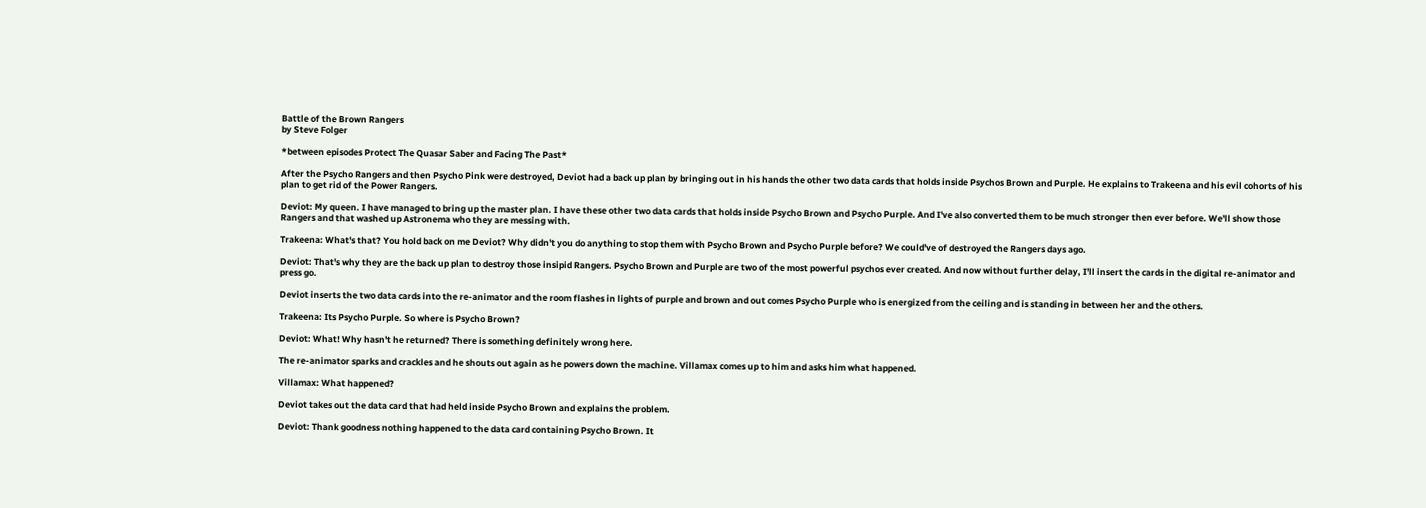Battle of the Brown Rangers
by Steve Folger

*between episodes Protect The Quasar Saber and Facing The Past*

After the Psycho Rangers and then Psycho Pink were destroyed, Deviot had a back up plan by bringing out in his hands the other two data cards that holds inside Psychos Brown and Purple. He explains to Trakeena and his evil cohorts of his plan to get rid of the Power Rangers.

Deviot: My queen. I have managed to bring up the master plan. I have these other two data cards that holds inside Psycho Brown and Psycho Purple. And I've also converted them to be much stronger then ever before. We'll show those Rangers and that washed up Astronema who they are messing with.

Trakeena: What's that? You hold back on me Deviot? Why didn't you do anything to stop them with Psycho Brown and Psycho Purple before? We could've of destroyed the Rangers days ago.

Deviot: That's why they are the back up plan to destroy those insipid Rangers. Psycho Brown and Purple are two of the most powerful psychos ever created. And now without further delay, I'll insert the cards in the digital re-animator and press go.

Deviot inserts the two data cards into the re-animator and the room flashes in lights of purple and brown and out comes Psycho Purple who is energized from the ceiling and is standing in between her and the others.

Trakeena: Its Psycho Purple. So where is Psycho Brown?

Deviot: What! Why hasn't he returned? There is something definitely wrong here.

The re-animator sparks and crackles and he shouts out again as he powers down the machine. Villamax comes up to him and asks him what happened.

Villamax: What happened?

Deviot takes out the data card that had held inside Psycho Brown and explains the problem.

Deviot: Thank goodness nothing happened to the data card containing Psycho Brown. It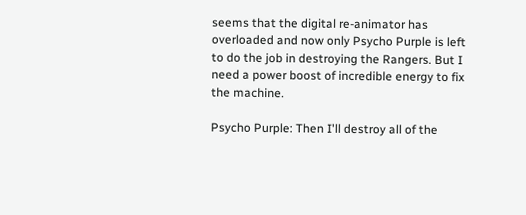seems that the digital re-animator has overloaded and now only Psycho Purple is left to do the job in destroying the Rangers. But I need a power boost of incredible energy to fix the machine.

Psycho Purple: Then I'll destroy all of the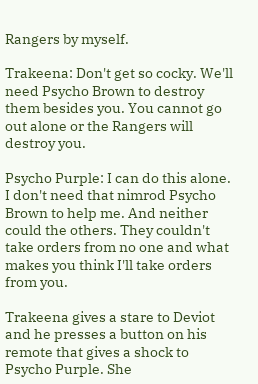Rangers by myself.

Trakeena: Don't get so cocky. We'll need Psycho Brown to destroy them besides you. You cannot go out alone or the Rangers will destroy you.

Psycho Purple: I can do this alone. I don't need that nimrod Psycho Brown to help me. And neither could the others. They couldn't take orders from no one and what makes you think I'll take orders from you.

Trakeena gives a stare to Deviot and he presses a button on his remote that gives a shock to Psycho Purple. She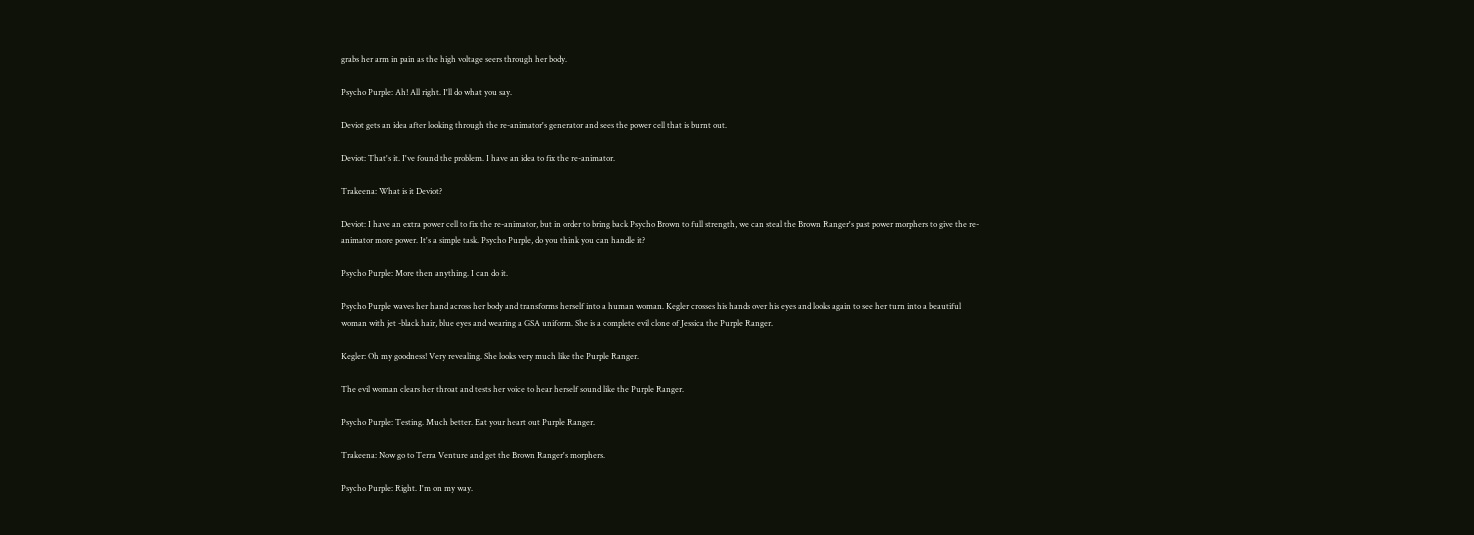grabs her arm in pain as the high voltage seers through her body.

Psycho Purple: Ah! All right. I'll do what you say.

Deviot gets an idea after looking through the re-animator's generator and sees the power cell that is burnt out.

Deviot: That's it. I've found the problem. I have an idea to fix the re-animator.

Trakeena: What is it Deviot?

Deviot: I have an extra power cell to fix the re-animator, but in order to bring back Psycho Brown to full strength, we can steal the Brown Ranger's past power morphers to give the re-animator more power. It's a simple task. Psycho Purple, do you think you can handle it?

Psycho Purple: More then anything. I can do it.

Psycho Purple waves her hand across her body and transforms herself into a human woman. Kegler crosses his hands over his eyes and looks again to see her turn into a beautiful woman with jet -black hair, blue eyes and wearing a GSA uniform. She is a complete evil clone of Jessica the Purple Ranger.

Kegler: Oh my goodness! Very revealing. She looks very much like the Purple Ranger.

The evil woman clears her throat and tests her voice to hear herself sound like the Purple Ranger.

Psycho Purple: Testing. Much better. Eat your heart out Purple Ranger.

Trakeena: Now go to Terra Venture and get the Brown Ranger's morphers.

Psycho Purple: Right. I'm on my way.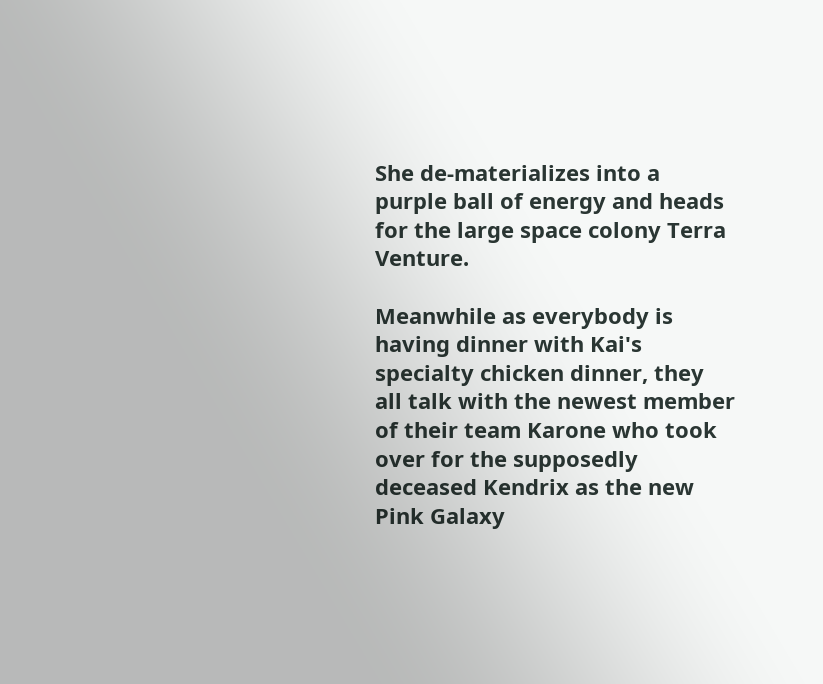She de-materializes into a purple ball of energy and heads for the large space colony Terra Venture.

Meanwhile as everybody is having dinner with Kai's specialty chicken dinner, they all talk with the newest member of their team Karone who took over for the supposedly deceased Kendrix as the new Pink Galaxy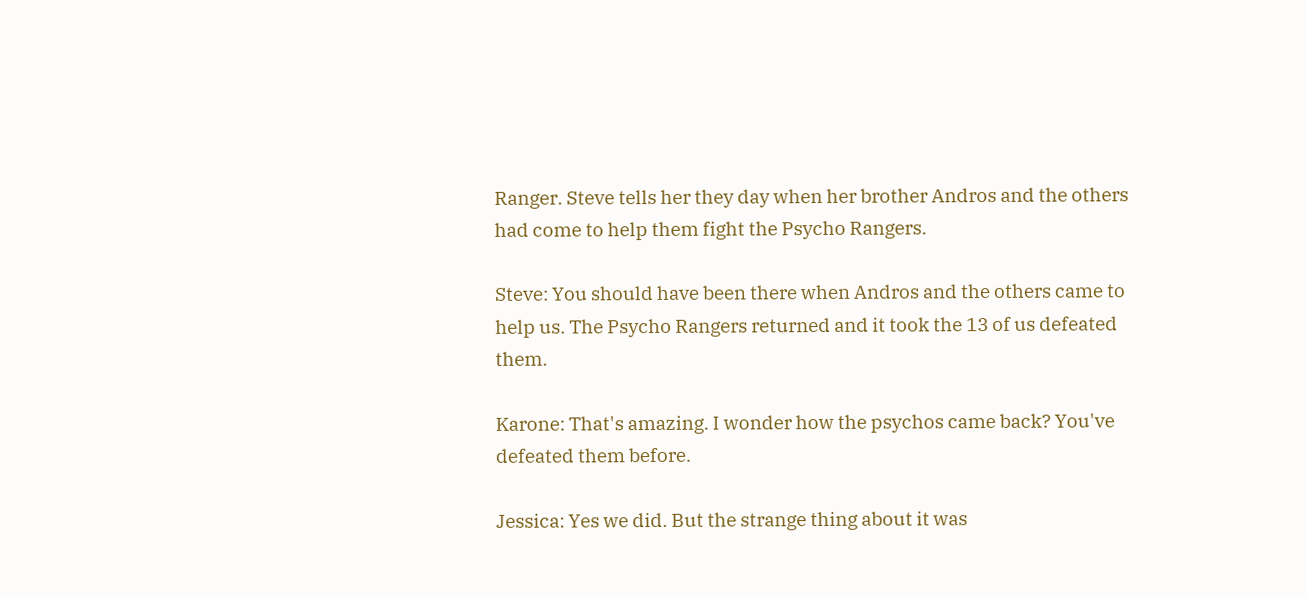Ranger. Steve tells her they day when her brother Andros and the others had come to help them fight the Psycho Rangers.

Steve: You should have been there when Andros and the others came to help us. The Psycho Rangers returned and it took the 13 of us defeated them.

Karone: That's amazing. I wonder how the psychos came back? You've defeated them before.

Jessica: Yes we did. But the strange thing about it was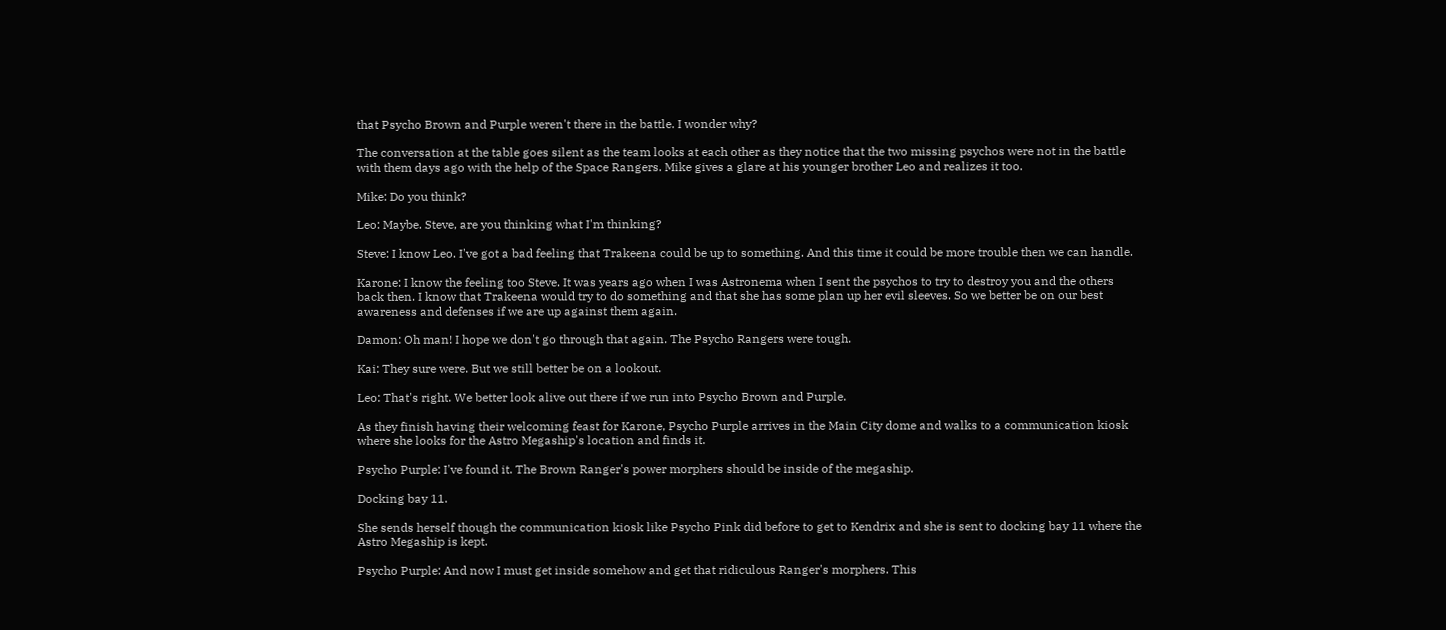that Psycho Brown and Purple weren't there in the battle. I wonder why?

The conversation at the table goes silent as the team looks at each other as they notice that the two missing psychos were not in the battle with them days ago with the help of the Space Rangers. Mike gives a glare at his younger brother Leo and realizes it too.

Mike: Do you think?

Leo: Maybe. Steve, are you thinking what I'm thinking?

Steve: I know Leo. I've got a bad feeling that Trakeena could be up to something. And this time it could be more trouble then we can handle.

Karone: I know the feeling too Steve. It was years ago when I was Astronema when I sent the psychos to try to destroy you and the others back then. I know that Trakeena would try to do something and that she has some plan up her evil sleeves. So we better be on our best awareness and defenses if we are up against them again.

Damon: Oh man! I hope we don't go through that again. The Psycho Rangers were tough.

Kai: They sure were. But we still better be on a lookout.

Leo: That's right. We better look alive out there if we run into Psycho Brown and Purple.

As they finish having their welcoming feast for Karone, Psycho Purple arrives in the Main City dome and walks to a communication kiosk where she looks for the Astro Megaship's location and finds it.

Psycho Purple: I've found it. The Brown Ranger's power morphers should be inside of the megaship.

Docking bay 11.

She sends herself though the communication kiosk like Psycho Pink did before to get to Kendrix and she is sent to docking bay 11 where the Astro Megaship is kept.

Psycho Purple: And now I must get inside somehow and get that ridiculous Ranger's morphers. This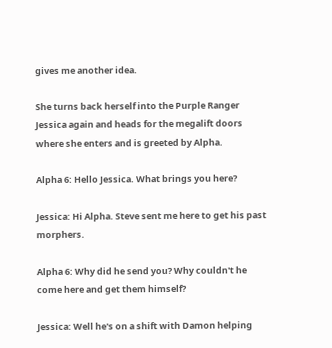gives me another idea.

She turns back herself into the Purple Ranger Jessica again and heads for the megalift doors where she enters and is greeted by Alpha.

Alpha 6: Hello Jessica. What brings you here?

Jessica: Hi Alpha. Steve sent me here to get his past morphers.

Alpha 6: Why did he send you? Why couldn't he come here and get them himself?

Jessica: Well he's on a shift with Damon helping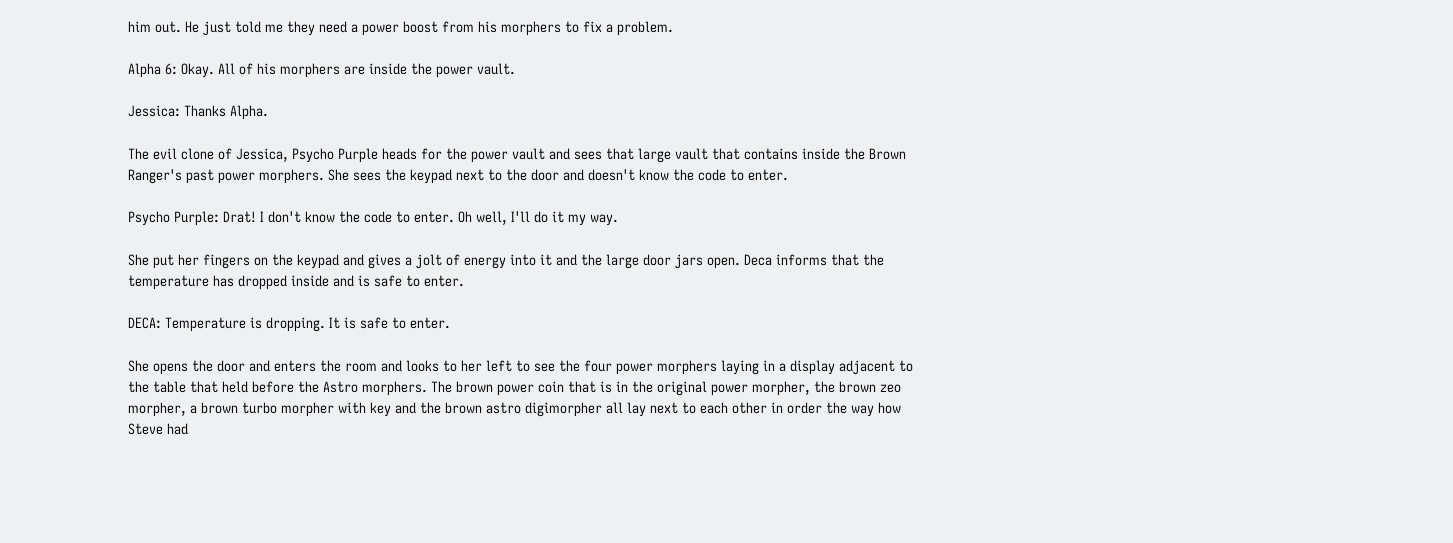him out. He just told me they need a power boost from his morphers to fix a problem.

Alpha 6: Okay. All of his morphers are inside the power vault.

Jessica: Thanks Alpha.

The evil clone of Jessica, Psycho Purple heads for the power vault and sees that large vault that contains inside the Brown Ranger's past power morphers. She sees the keypad next to the door and doesn't know the code to enter.

Psycho Purple: Drat! I don't know the code to enter. Oh well, I'll do it my way.

She put her fingers on the keypad and gives a jolt of energy into it and the large door jars open. Deca informs that the temperature has dropped inside and is safe to enter.

DECA: Temperature is dropping. It is safe to enter.

She opens the door and enters the room and looks to her left to see the four power morphers laying in a display adjacent to the table that held before the Astro morphers. The brown power coin that is in the original power morpher, the brown zeo morpher, a brown turbo morpher with key and the brown astro digimorpher all lay next to each other in order the way how Steve had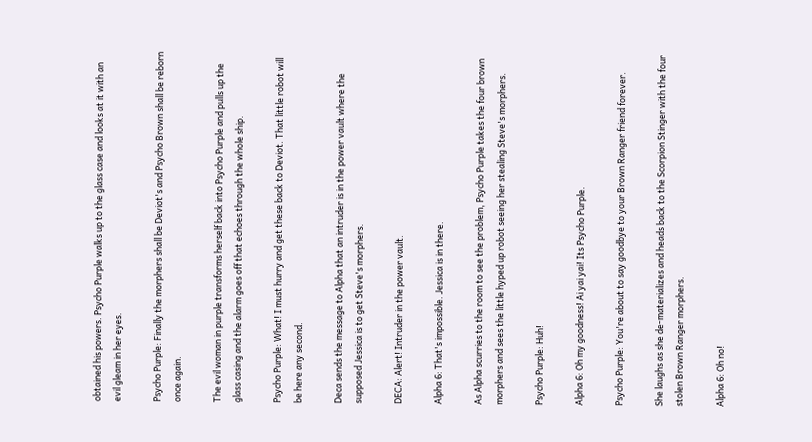obtained his powers. Psycho Purple walks up to the glass case and looks at it with an evil gleam in her eyes.

Psycho Purple: Finally the morphers shall be Deviot's and Psycho Brown shall be reborn once again.

The evil woman in purple transforms herself back into Psycho Purple and pulls up the glass casing and the alarm goes off that echoes through the whole ship.

Psycho Purple: What! I must hurry and get these back to Deviot. That little robot will be here any second.

Deca sends the message to Alpha that an intruder is in the power vault where the supposed Jessica is to get Steve's morphers.

DECA: Alert! Intruder in the power vault.

Alpha 6: That's impossible. Jessica is in there.

As Alpha scurries to the room to see the problem, Psycho Purple takes the four brown morphers and sees the little hyped up robot seeing her stealing Steve's morphers.

Psycho Purple: Huh!

Alpha 6: Oh my goodness! Ai yai yai! Its Psycho Purple.

Psycho Purple: You're about to say goodbye to your Brown Ranger friend forever.

She laughs as she de-materializes and heads back to the Scorpion Stinger with the four stolen Brown Ranger morphers.

Alpha 6: Oh no!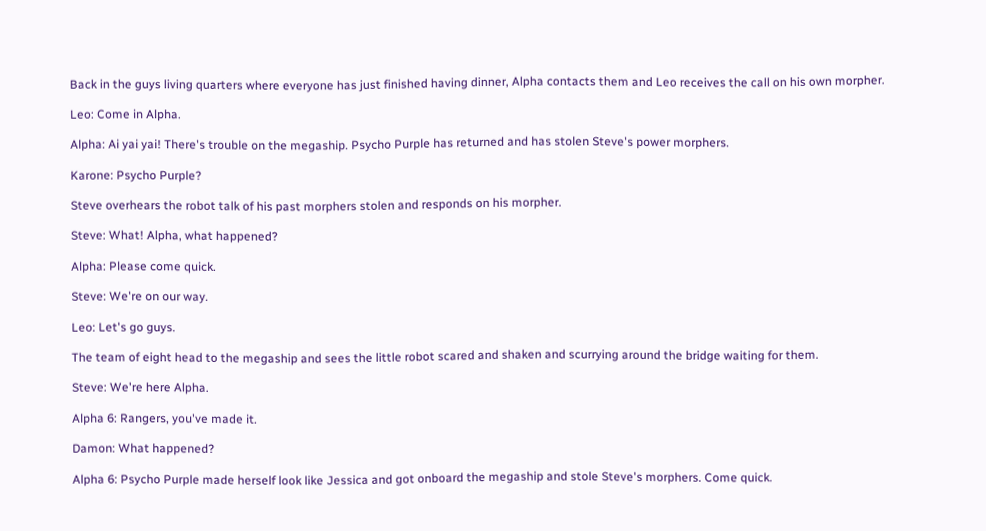Back in the guys living quarters where everyone has just finished having dinner, Alpha contacts them and Leo receives the call on his own morpher.

Leo: Come in Alpha.

Alpha: Ai yai yai! There's trouble on the megaship. Psycho Purple has returned and has stolen Steve's power morphers.

Karone: Psycho Purple?

Steve overhears the robot talk of his past morphers stolen and responds on his morpher.

Steve: What! Alpha, what happened?

Alpha: Please come quick.

Steve: We're on our way.

Leo: Let's go guys.

The team of eight head to the megaship and sees the little robot scared and shaken and scurrying around the bridge waiting for them.

Steve: We're here Alpha.

Alpha 6: Rangers, you've made it.

Damon: What happened?

Alpha 6: Psycho Purple made herself look like Jessica and got onboard the megaship and stole Steve's morphers. Come quick.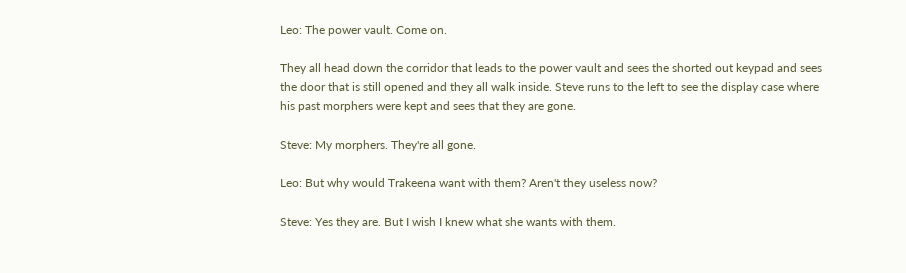Leo: The power vault. Come on.

They all head down the corridor that leads to the power vault and sees the shorted out keypad and sees the door that is still opened and they all walk inside. Steve runs to the left to see the display case where his past morphers were kept and sees that they are gone.

Steve: My morphers. They're all gone.

Leo: But why would Trakeena want with them? Aren't they useless now?

Steve: Yes they are. But I wish I knew what she wants with them.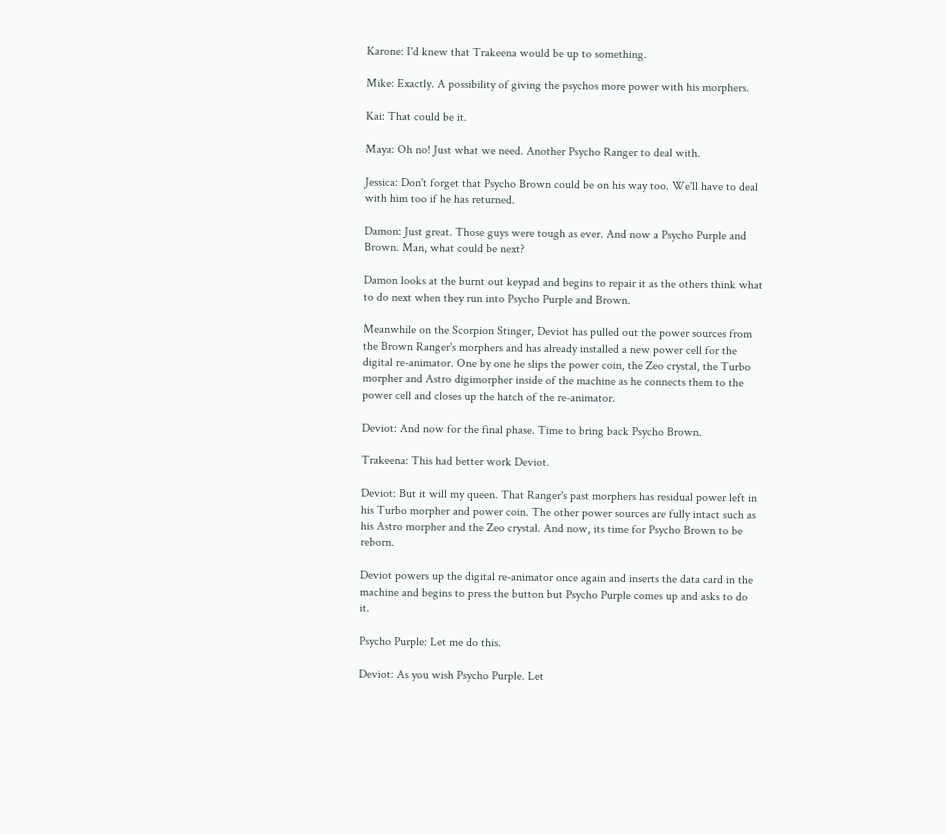Karone: I'd knew that Trakeena would be up to something.

Mike: Exactly. A possibility of giving the psychos more power with his morphers.

Kai: That could be it.

Maya: Oh no! Just what we need. Another Psycho Ranger to deal with.

Jessica: Don't forget that Psycho Brown could be on his way too. We'll have to deal with him too if he has returned.

Damon: Just great. Those guys were tough as ever. And now a Psycho Purple and Brown. Man, what could be next?

Damon looks at the burnt out keypad and begins to repair it as the others think what to do next when they run into Psycho Purple and Brown.

Meanwhile on the Scorpion Stinger, Deviot has pulled out the power sources from the Brown Ranger's morphers and has already installed a new power cell for the digital re-animator. One by one he slips the power coin, the Zeo crystal, the Turbo morpher and Astro digimorpher inside of the machine as he connects them to the power cell and closes up the hatch of the re-animator.

Deviot: And now for the final phase. Time to bring back Psycho Brown.

Trakeena: This had better work Deviot.

Deviot: But it will my queen. That Ranger's past morphers has residual power left in his Turbo morpher and power coin. The other power sources are fully intact such as his Astro morpher and the Zeo crystal. And now, its time for Psycho Brown to be reborn.

Deviot powers up the digital re-animator once again and inserts the data card in the machine and begins to press the button but Psycho Purple comes up and asks to do it.

Psycho Purple: Let me do this.

Deviot: As you wish Psycho Purple. Let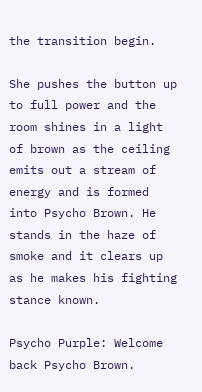the transition begin.

She pushes the button up to full power and the room shines in a light of brown as the ceiling emits out a stream of energy and is formed into Psycho Brown. He stands in the haze of smoke and it clears up as he makes his fighting stance known.

Psycho Purple: Welcome back Psycho Brown.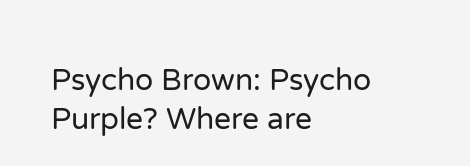Psycho Brown: Psycho Purple? Where are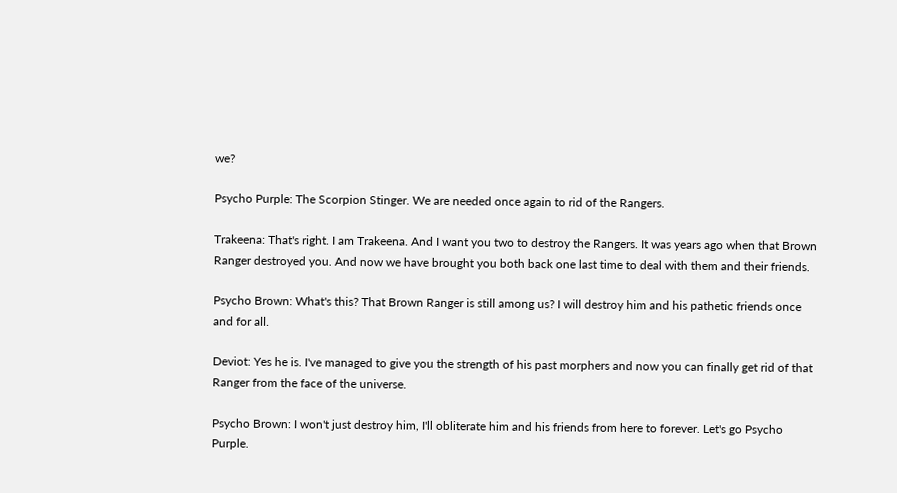we?

Psycho Purple: The Scorpion Stinger. We are needed once again to rid of the Rangers.

Trakeena: That's right. I am Trakeena. And I want you two to destroy the Rangers. It was years ago when that Brown Ranger destroyed you. And now we have brought you both back one last time to deal with them and their friends.

Psycho Brown: What's this? That Brown Ranger is still among us? I will destroy him and his pathetic friends once and for all.

Deviot: Yes he is. I've managed to give you the strength of his past morphers and now you can finally get rid of that Ranger from the face of the universe.

Psycho Brown: I won't just destroy him, I'll obliterate him and his friends from here to forever. Let's go Psycho Purple.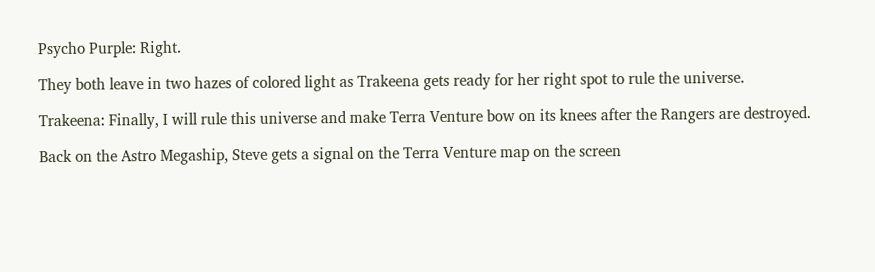Psycho Purple: Right.

They both leave in two hazes of colored light as Trakeena gets ready for her right spot to rule the universe.

Trakeena: Finally, I will rule this universe and make Terra Venture bow on its knees after the Rangers are destroyed.

Back on the Astro Megaship, Steve gets a signal on the Terra Venture map on the screen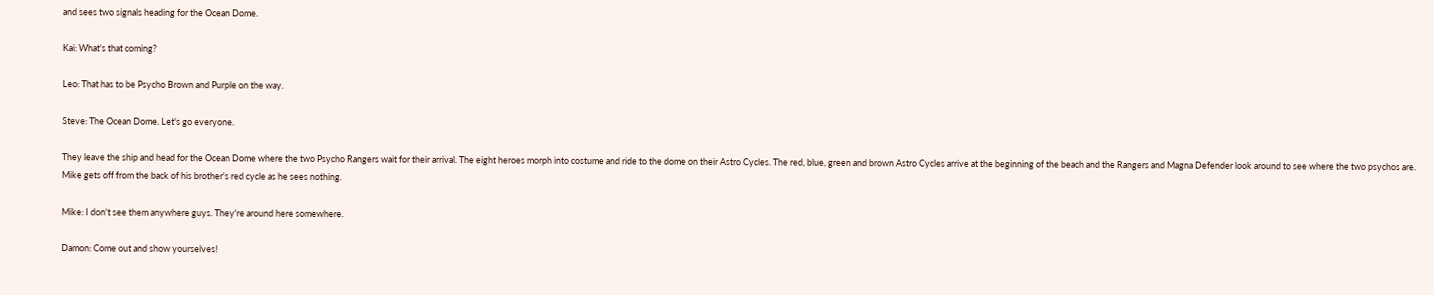and sees two signals heading for the Ocean Dome.

Kai: What's that coming?

Leo: That has to be Psycho Brown and Purple on the way.

Steve: The Ocean Dome. Let's go everyone.

They leave the ship and head for the Ocean Dome where the two Psycho Rangers wait for their arrival. The eight heroes morph into costume and ride to the dome on their Astro Cycles. The red, blue, green and brown Astro Cycles arrive at the beginning of the beach and the Rangers and Magna Defender look around to see where the two psychos are. Mike gets off from the back of his brother's red cycle as he sees nothing.

Mike: I don't see them anywhere guys. They're around here somewhere.

Damon: Come out and show yourselves!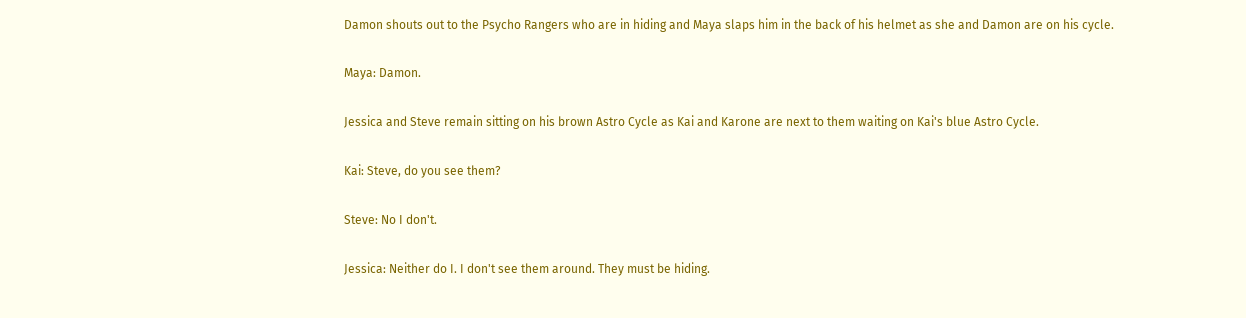Damon shouts out to the Psycho Rangers who are in hiding and Maya slaps him in the back of his helmet as she and Damon are on his cycle.

Maya: Damon.

Jessica and Steve remain sitting on his brown Astro Cycle as Kai and Karone are next to them waiting on Kai's blue Astro Cycle.

Kai: Steve, do you see them?

Steve: No I don't.

Jessica: Neither do I. I don't see them around. They must be hiding.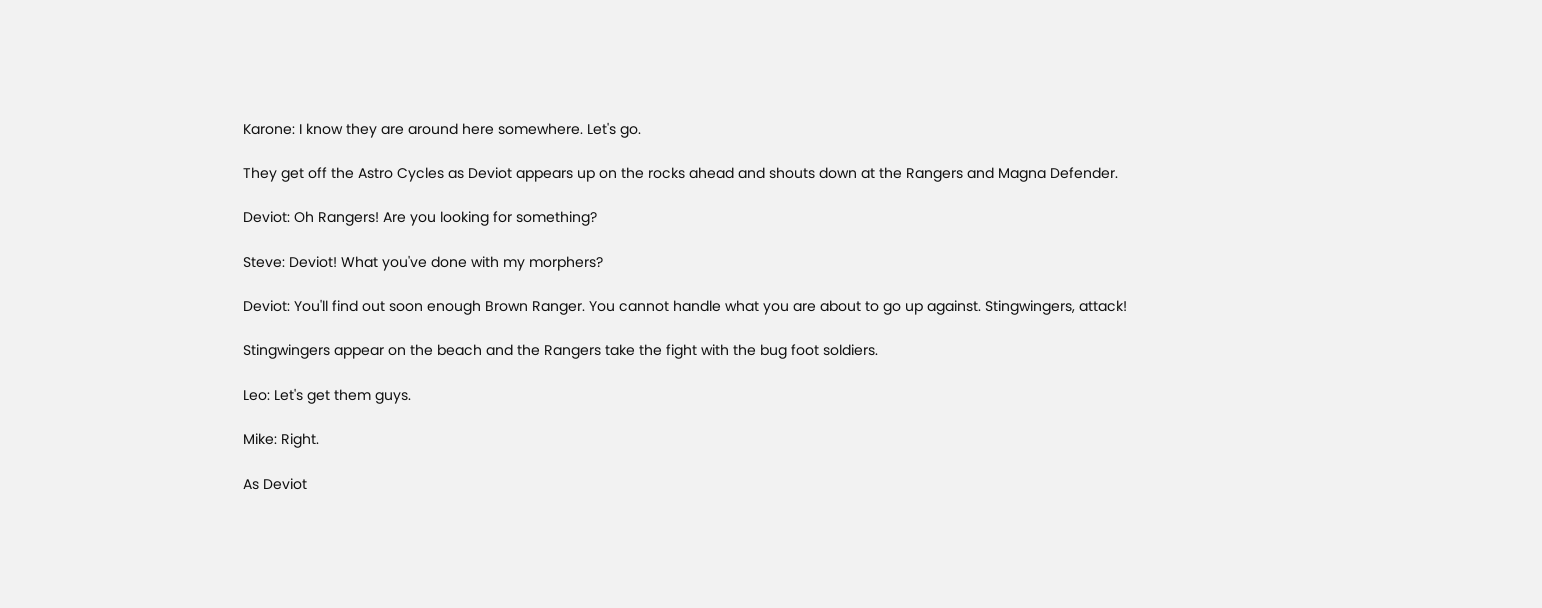Karone: I know they are around here somewhere. Let's go.

They get off the Astro Cycles as Deviot appears up on the rocks ahead and shouts down at the Rangers and Magna Defender.

Deviot: Oh Rangers! Are you looking for something?

Steve: Deviot! What you've done with my morphers?

Deviot: You'll find out soon enough Brown Ranger. You cannot handle what you are about to go up against. Stingwingers, attack!

Stingwingers appear on the beach and the Rangers take the fight with the bug foot soldiers.

Leo: Let's get them guys.

Mike: Right.

As Deviot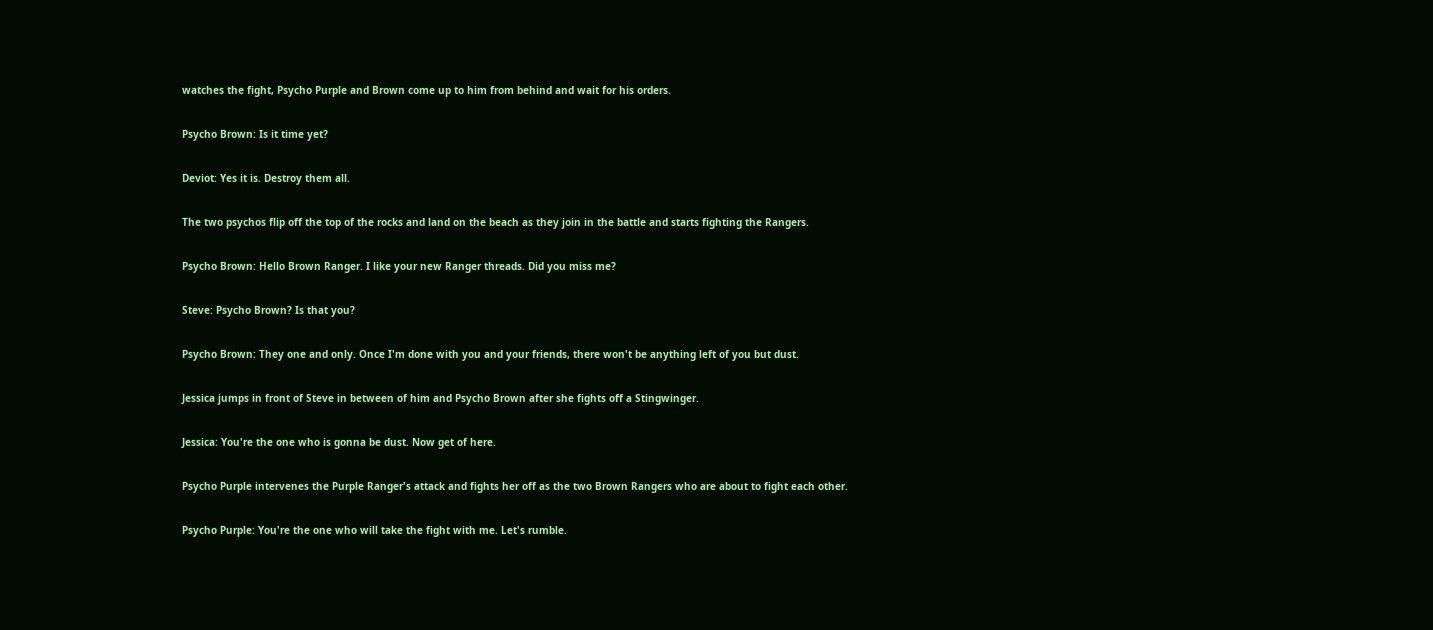watches the fight, Psycho Purple and Brown come up to him from behind and wait for his orders.

Psycho Brown: Is it time yet?

Deviot: Yes it is. Destroy them all.

The two psychos flip off the top of the rocks and land on the beach as they join in the battle and starts fighting the Rangers.

Psycho Brown: Hello Brown Ranger. I like your new Ranger threads. Did you miss me?

Steve: Psycho Brown? Is that you?

Psycho Brown: They one and only. Once I'm done with you and your friends, there won't be anything left of you but dust.

Jessica jumps in front of Steve in between of him and Psycho Brown after she fights off a Stingwinger.

Jessica: You're the one who is gonna be dust. Now get of here.

Psycho Purple intervenes the Purple Ranger's attack and fights her off as the two Brown Rangers who are about to fight each other.

Psycho Purple: You're the one who will take the fight with me. Let's rumble.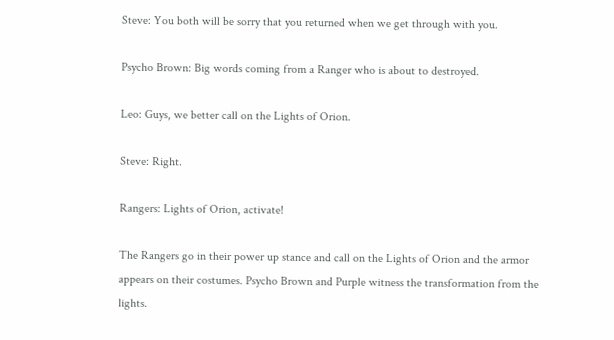Steve: You both will be sorry that you returned when we get through with you.

Psycho Brown: Big words coming from a Ranger who is about to destroyed.

Leo: Guys, we better call on the Lights of Orion.

Steve: Right.

Rangers: Lights of Orion, activate!

The Rangers go in their power up stance and call on the Lights of Orion and the armor appears on their costumes. Psycho Brown and Purple witness the transformation from the lights.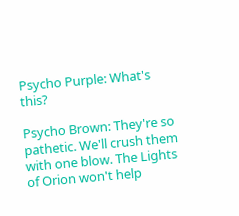Psycho Purple: What's this?

Psycho Brown: They're so pathetic. We'll crush them with one blow. The Lights of Orion won't help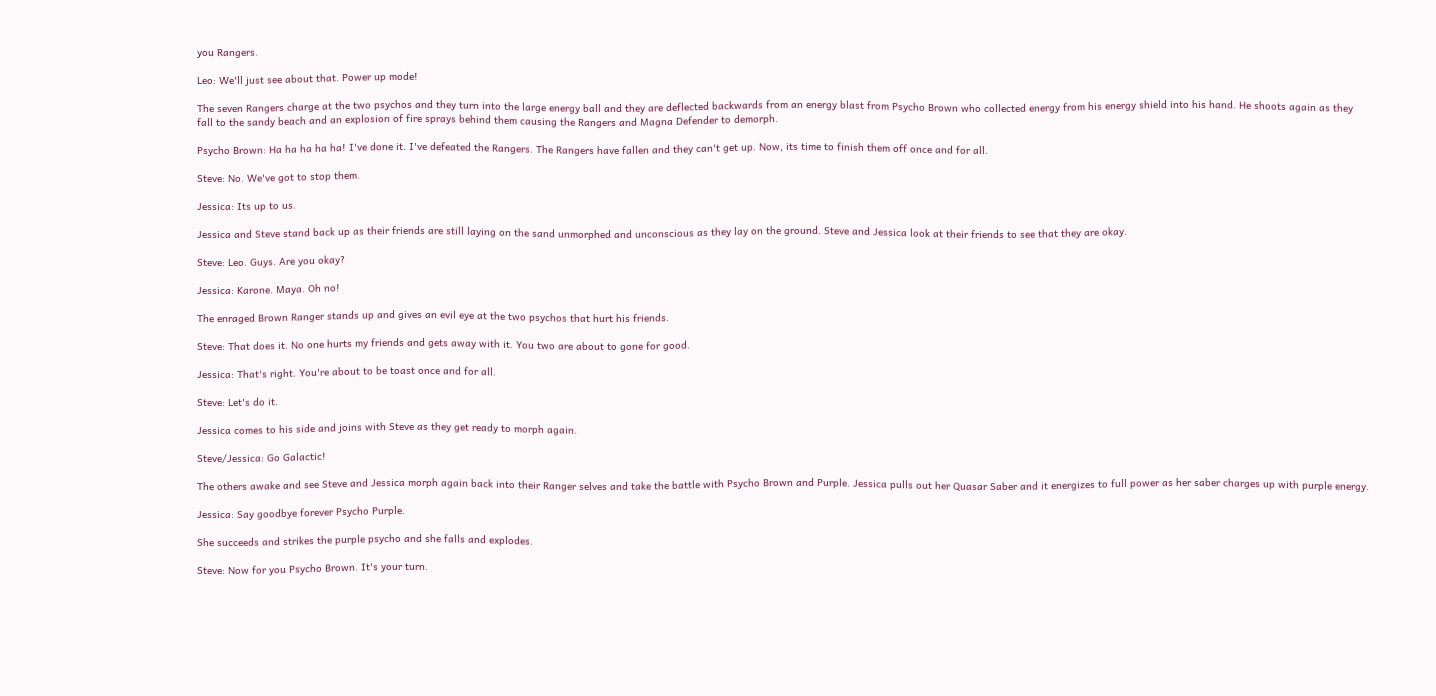you Rangers.

Leo: We'll just see about that. Power up mode!

The seven Rangers charge at the two psychos and they turn into the large energy ball and they are deflected backwards from an energy blast from Psycho Brown who collected energy from his energy shield into his hand. He shoots again as they fall to the sandy beach and an explosion of fire sprays behind them causing the Rangers and Magna Defender to demorph.

Psycho Brown: Ha ha ha ha ha! I've done it. I've defeated the Rangers. The Rangers have fallen and they can't get up. Now, its time to finish them off once and for all.

Steve: No. We've got to stop them.

Jessica: Its up to us.

Jessica and Steve stand back up as their friends are still laying on the sand unmorphed and unconscious as they lay on the ground. Steve and Jessica look at their friends to see that they are okay.

Steve: Leo. Guys. Are you okay?

Jessica: Karone. Maya. Oh no!

The enraged Brown Ranger stands up and gives an evil eye at the two psychos that hurt his friends.

Steve: That does it. No one hurts my friends and gets away with it. You two are about to gone for good.

Jessica: That's right. You're about to be toast once and for all.

Steve: Let's do it.

Jessica comes to his side and joins with Steve as they get ready to morph again.

Steve/Jessica: Go Galactic!

The others awake and see Steve and Jessica morph again back into their Ranger selves and take the battle with Psycho Brown and Purple. Jessica pulls out her Quasar Saber and it energizes to full power as her saber charges up with purple energy.

Jessica: Say goodbye forever Psycho Purple.

She succeeds and strikes the purple psycho and she falls and explodes.

Steve: Now for you Psycho Brown. It's your turn.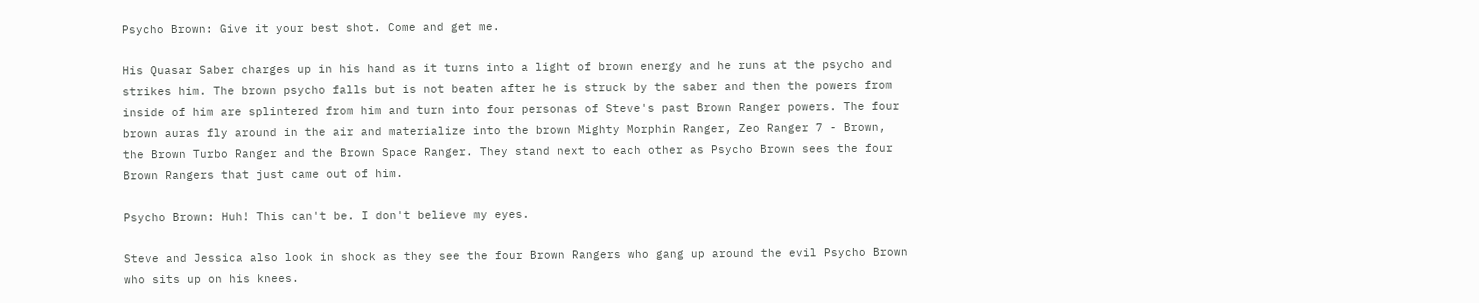Psycho Brown: Give it your best shot. Come and get me.

His Quasar Saber charges up in his hand as it turns into a light of brown energy and he runs at the psycho and strikes him. The brown psycho falls but is not beaten after he is struck by the saber and then the powers from inside of him are splintered from him and turn into four personas of Steve's past Brown Ranger powers. The four brown auras fly around in the air and materialize into the brown Mighty Morphin Ranger, Zeo Ranger 7 - Brown, the Brown Turbo Ranger and the Brown Space Ranger. They stand next to each other as Psycho Brown sees the four Brown Rangers that just came out of him.

Psycho Brown: Huh! This can't be. I don't believe my eyes.

Steve and Jessica also look in shock as they see the four Brown Rangers who gang up around the evil Psycho Brown who sits up on his knees.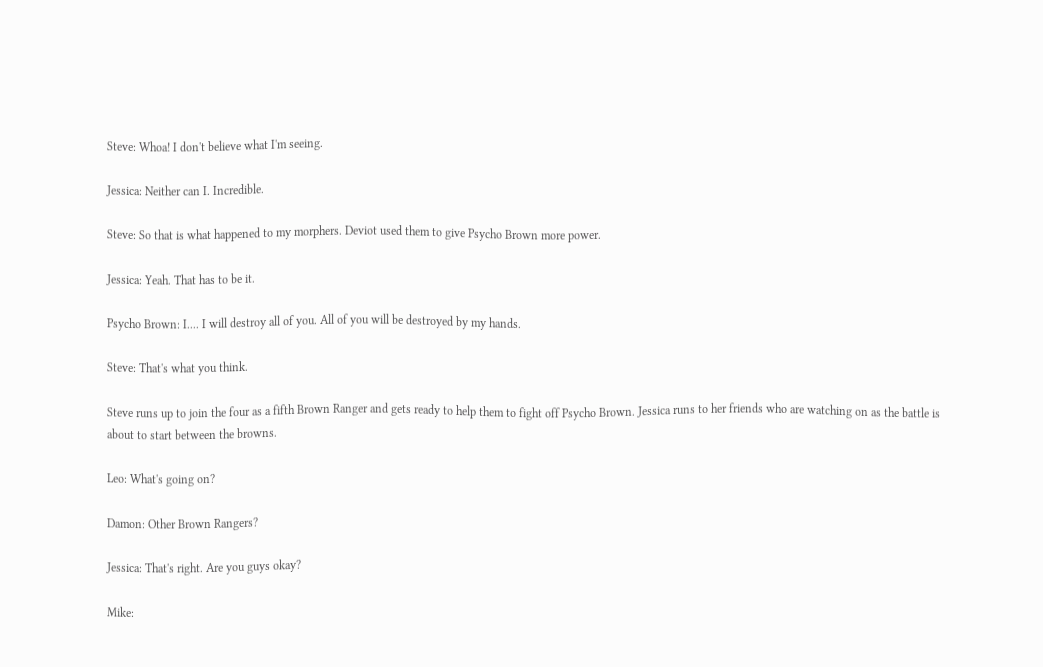Steve: Whoa! I don't believe what I'm seeing.

Jessica: Neither can I. Incredible.

Steve: So that is what happened to my morphers. Deviot used them to give Psycho Brown more power.

Jessica: Yeah. That has to be it.

Psycho Brown: I.... I will destroy all of you. All of you will be destroyed by my hands.

Steve: That's what you think.

Steve runs up to join the four as a fifth Brown Ranger and gets ready to help them to fight off Psycho Brown. Jessica runs to her friends who are watching on as the battle is about to start between the browns.

Leo: What's going on?

Damon: Other Brown Rangers?

Jessica: That's right. Are you guys okay?

Mike: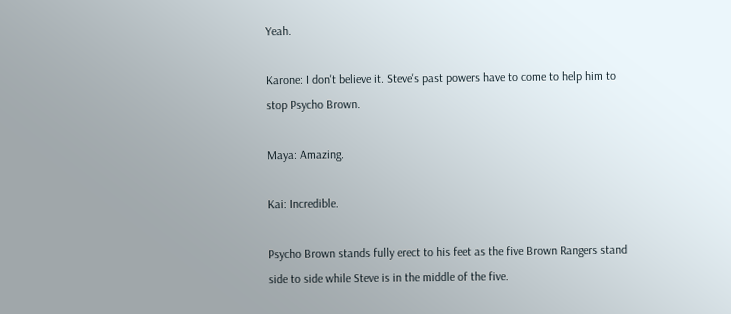Yeah.

Karone: I don't believe it. Steve's past powers have to come to help him to stop Psycho Brown.

Maya: Amazing.

Kai: Incredible.

Psycho Brown stands fully erect to his feet as the five Brown Rangers stand side to side while Steve is in the middle of the five.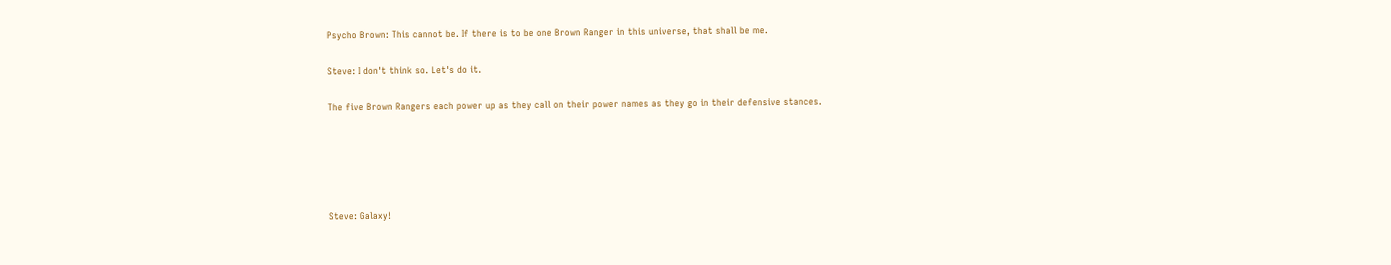Psycho Brown: This cannot be. If there is to be one Brown Ranger in this universe, that shall be me.

Steve: I don't think so. Let's do it.

The five Brown Rangers each power up as they call on their power names as they go in their defensive stances.





Steve: Galaxy!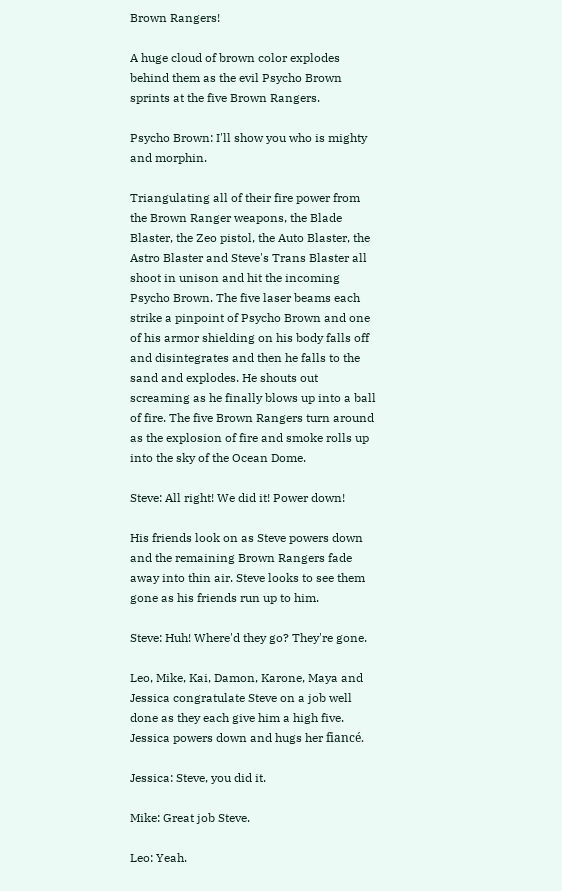Brown Rangers!

A huge cloud of brown color explodes behind them as the evil Psycho Brown sprints at the five Brown Rangers.

Psycho Brown: I'll show you who is mighty and morphin.

Triangulating all of their fire power from the Brown Ranger weapons, the Blade Blaster, the Zeo pistol, the Auto Blaster, the Astro Blaster and Steve's Trans Blaster all shoot in unison and hit the incoming Psycho Brown. The five laser beams each strike a pinpoint of Psycho Brown and one of his armor shielding on his body falls off and disintegrates and then he falls to the sand and explodes. He shouts out screaming as he finally blows up into a ball of fire. The five Brown Rangers turn around as the explosion of fire and smoke rolls up into the sky of the Ocean Dome.

Steve: All right! We did it! Power down!

His friends look on as Steve powers down and the remaining Brown Rangers fade away into thin air. Steve looks to see them gone as his friends run up to him.

Steve: Huh! Where'd they go? They're gone.

Leo, Mike, Kai, Damon, Karone, Maya and Jessica congratulate Steve on a job well done as they each give him a high five. Jessica powers down and hugs her fiancé.

Jessica: Steve, you did it.

Mike: Great job Steve.

Leo: Yeah.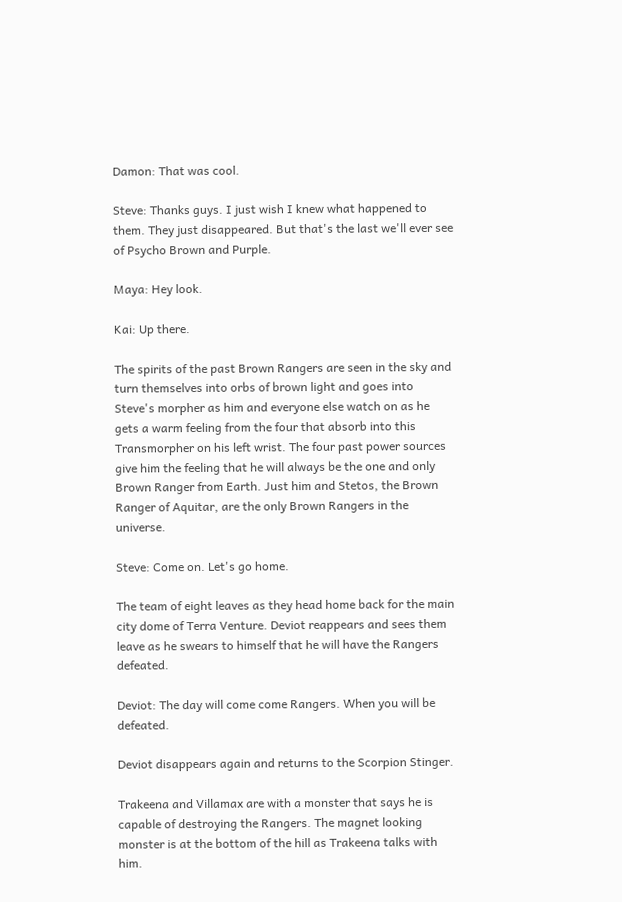Damon: That was cool.

Steve: Thanks guys. I just wish I knew what happened to them. They just disappeared. But that's the last we'll ever see of Psycho Brown and Purple.

Maya: Hey look.

Kai: Up there.

The spirits of the past Brown Rangers are seen in the sky and turn themselves into orbs of brown light and goes into Steve's morpher as him and everyone else watch on as he gets a warm feeling from the four that absorb into this Transmorpher on his left wrist. The four past power sources give him the feeling that he will always be the one and only Brown Ranger from Earth. Just him and Stetos, the Brown Ranger of Aquitar, are the only Brown Rangers in the universe.

Steve: Come on. Let's go home.

The team of eight leaves as they head home back for the main city dome of Terra Venture. Deviot reappears and sees them leave as he swears to himself that he will have the Rangers defeated.

Deviot: The day will come come Rangers. When you will be defeated.

Deviot disappears again and returns to the Scorpion Stinger.

Trakeena and Villamax are with a monster that says he is capable of destroying the Rangers. The magnet looking monster is at the bottom of the hill as Trakeena talks with him.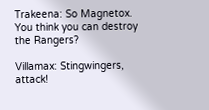Trakeena: So Magnetox. You think you can destroy the Rangers?

Villamax: Stingwingers, attack!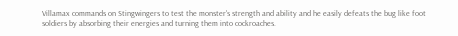Villamax commands on Stingwingers to test the monster's strength and ability and he easily defeats the bug like foot soldiers by absorbing their energies and turning them into cockroaches.